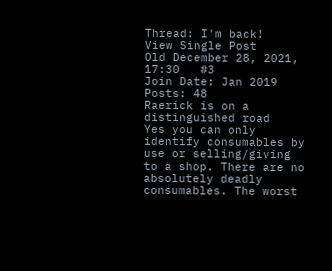Thread: I'm back!
View Single Post
Old December 28, 2021, 17:30   #3
Join Date: Jan 2019
Posts: 48
Raerick is on a distinguished road
Yes you can only identify consumables by use or selling/giving to a shop. There are no absolutely deadly consumables. The worst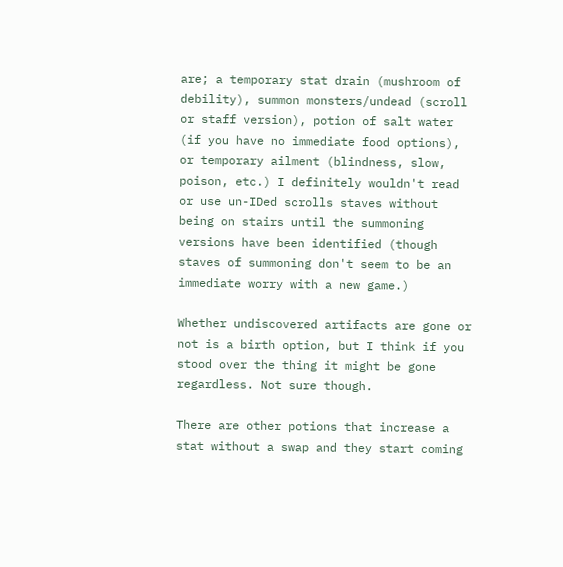are; a temporary stat drain (mushroom of debility), summon monsters/undead (scroll or staff version), potion of salt water (if you have no immediate food options), or temporary ailment (blindness, slow, poison, etc.) I definitely wouldn't read or use un-IDed scrolls staves without being on stairs until the summoning versions have been identified (though staves of summoning don't seem to be an immediate worry with a new game.)

Whether undiscovered artifacts are gone or not is a birth option, but I think if you stood over the thing it might be gone regardless. Not sure though.

There are other potions that increase a stat without a swap and they start coming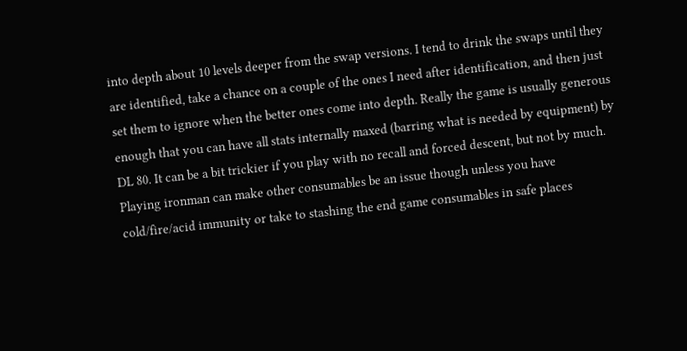into depth about 10 levels deeper from the swap versions. I tend to drink the swaps until they are identified, take a chance on a couple of the ones I need after identification, and then just set them to ignore when the better ones come into depth. Really the game is usually generous enough that you can have all stats internally maxed (barring what is needed by equipment) by DL 80. It can be a bit trickier if you play with no recall and forced descent, but not by much. Playing ironman can make other consumables be an issue though unless you have cold/fire/acid immunity or take to stashing the end game consumables in safe places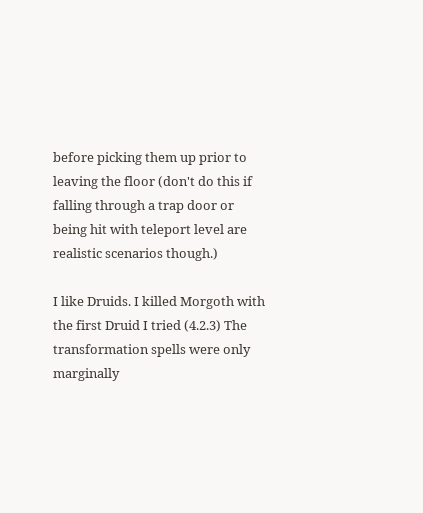before picking them up prior to leaving the floor (don't do this if falling through a trap door or being hit with teleport level are realistic scenarios though.)

I like Druids. I killed Morgoth with the first Druid I tried (4.2.3) The transformation spells were only marginally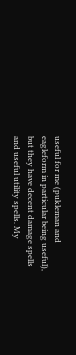useful for me (pukleman and eagleform in particular being useful), but they have decent damage spells and useful utility spells. My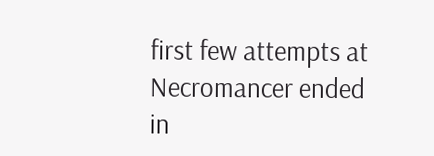first few attempts at Necromancer ended in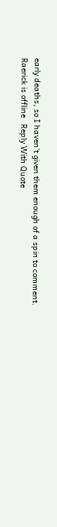early deaths, so I haven't given them enough of a spin to comment.
Raerick is offline   Reply With Quote